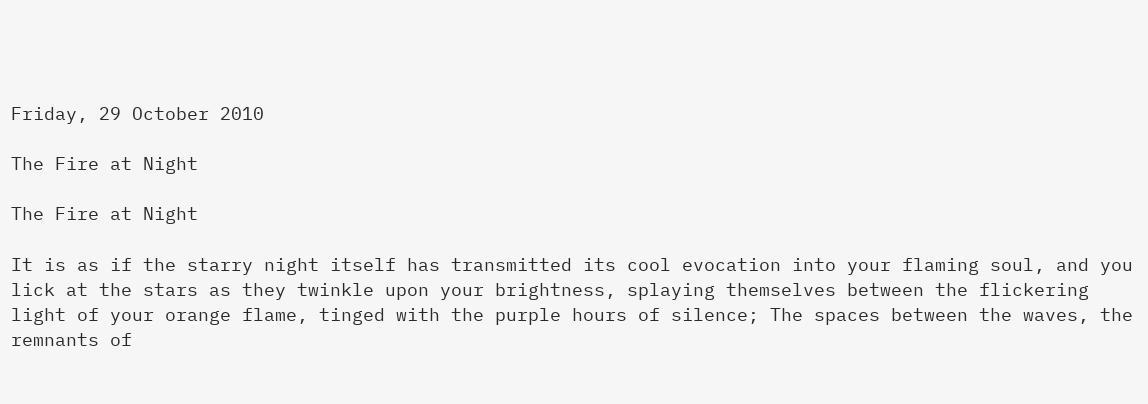Friday, 29 October 2010

The Fire at Night

The Fire at Night

It is as if the starry night itself has transmitted its cool evocation into your flaming soul, and you lick at the stars as they twinkle upon your brightness, splaying themselves between the flickering light of your orange flame, tinged with the purple hours of silence; The spaces between the waves, the remnants of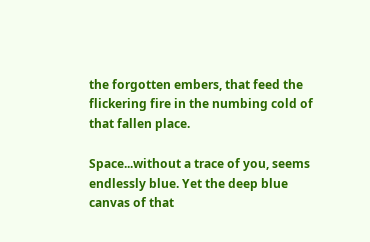the forgotten embers, that feed the flickering fire in the numbing cold of that fallen place.

Space...without a trace of you, seems endlessly blue. Yet the deep blue canvas of that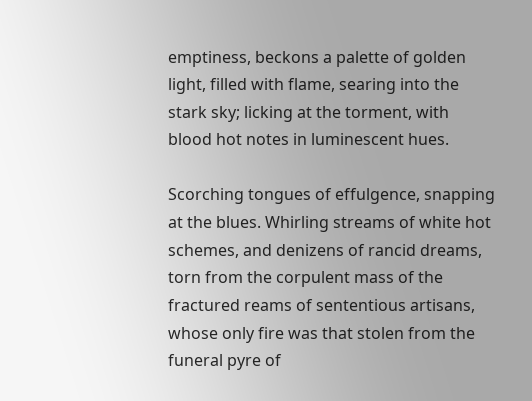emptiness, beckons a palette of golden light, filled with flame, searing into the stark sky; licking at the torment, with blood hot notes in luminescent hues.

Scorching tongues of effulgence, snapping at the blues. Whirling streams of white hot schemes, and denizens of rancid dreams, torn from the corpulent mass of the fractured reams of sententious artisans, whose only fire was that stolen from the funeral pyre of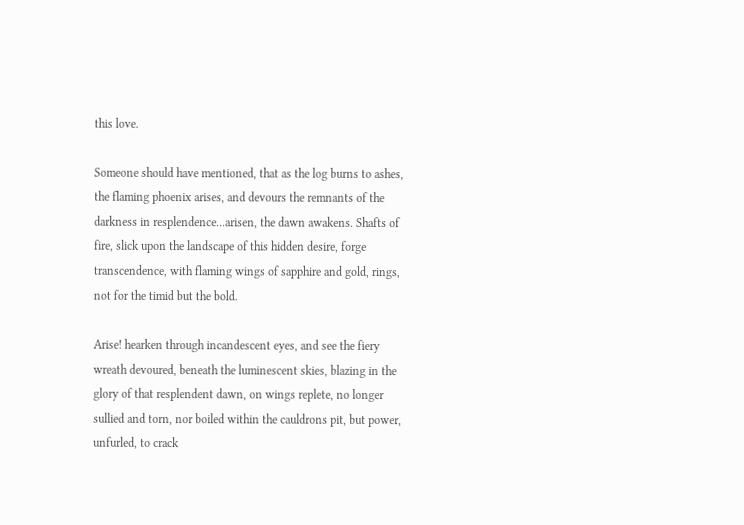this love.

Someone should have mentioned, that as the log burns to ashes, the flaming phoenix arises, and devours the remnants of the darkness in resplendence...arisen, the dawn awakens. Shafts of fire, slick upon the landscape of this hidden desire, forge transcendence, with flaming wings of sapphire and gold, rings, not for the timid but the bold.

Arise! hearken through incandescent eyes, and see the fiery wreath devoured, beneath the luminescent skies, blazing in the glory of that resplendent dawn, on wings replete, no longer sullied and torn, nor boiled within the cauldrons pit, but power, unfurled, to crack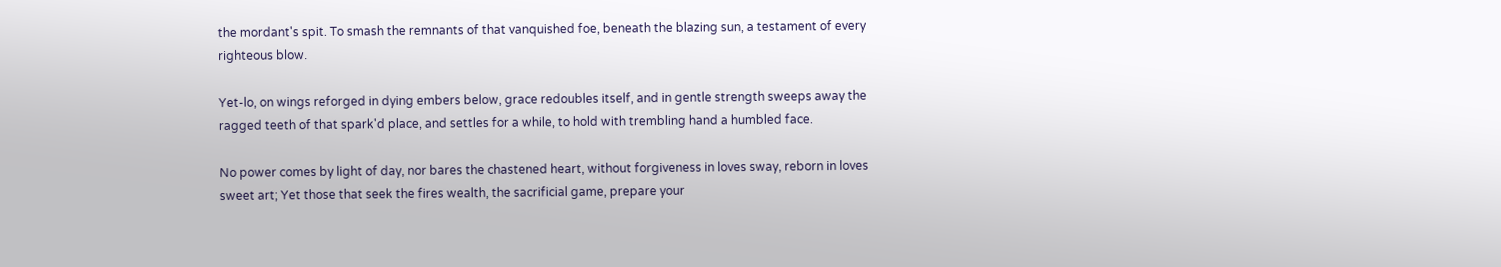the mordant's spit. To smash the remnants of that vanquished foe, beneath the blazing sun, a testament of every righteous blow.

Yet-lo, on wings reforged in dying embers below, grace redoubles itself, and in gentle strength sweeps away the ragged teeth of that spark'd place, and settles for a while, to hold with trembling hand a humbled face.

No power comes by light of day, nor bares the chastened heart, without forgiveness in loves sway, reborn in loves sweet art; Yet those that seek the fires wealth, the sacrificial game, prepare your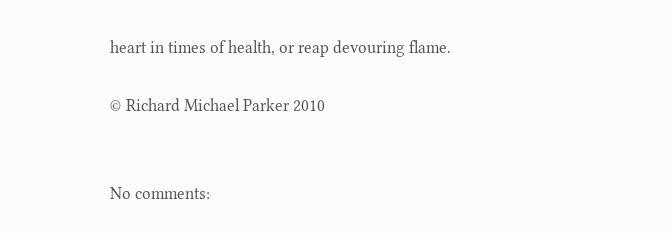heart in times of health, or reap devouring flame.

© Richard Michael Parker 2010


No comments: